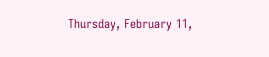Thursday, February 11,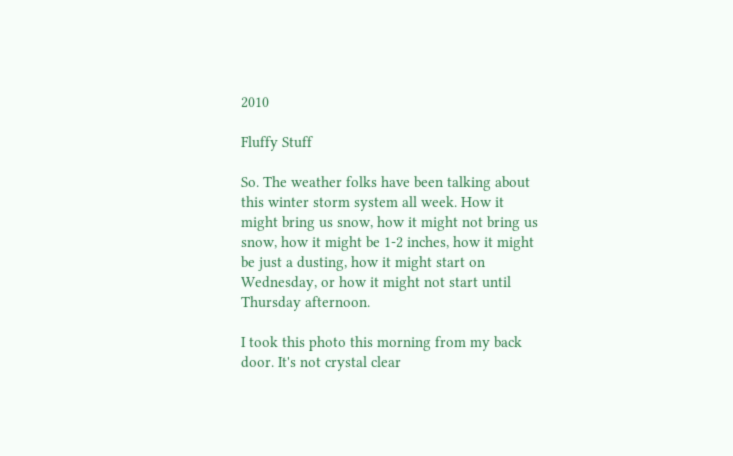2010

Fluffy Stuff

So. The weather folks have been talking about this winter storm system all week. How it might bring us snow, how it might not bring us snow, how it might be 1-2 inches, how it might be just a dusting, how it might start on Wednesday, or how it might not start until Thursday afternoon.

I took this photo this morning from my back door. It's not crystal clear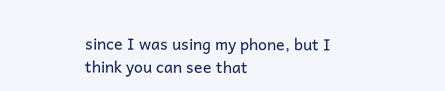since I was using my phone, but I think you can see that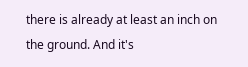there is already at least an inch on the ground. And it's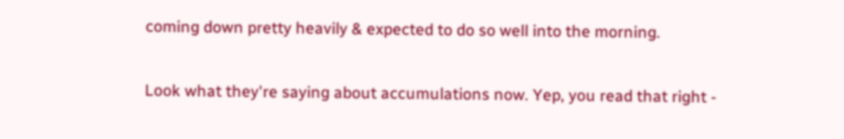coming down pretty heavily & expected to do so well into the morning.

Look what they're saying about accumulations now. Yep, you read that right -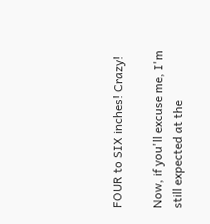FOUR to SIX inches! Crazy!

Now, if you'll excuse me, I'm still expected at the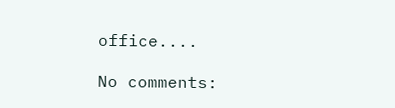office....

No comments: